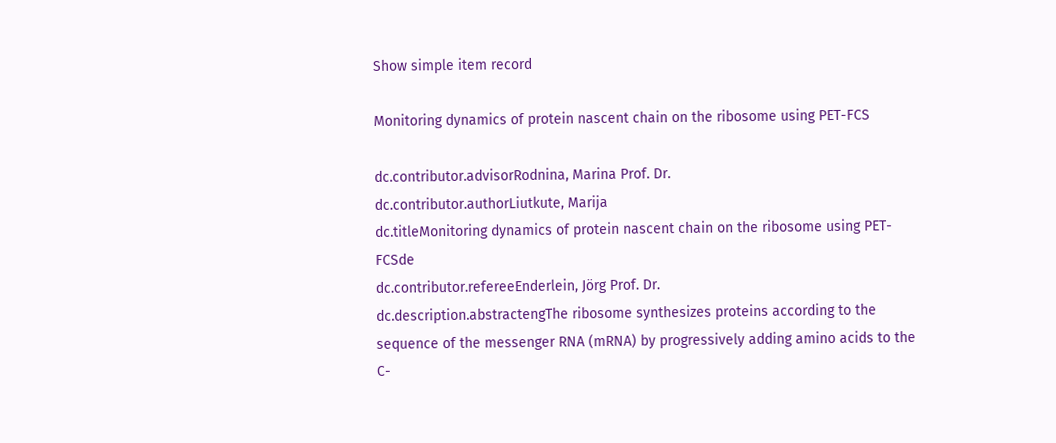Show simple item record

Monitoring dynamics of protein nascent chain on the ribosome using PET-FCS

dc.contributor.advisorRodnina, Marina Prof. Dr.
dc.contributor.authorLiutkute, Marija
dc.titleMonitoring dynamics of protein nascent chain on the ribosome using PET-FCSde
dc.contributor.refereeEnderlein, Jörg Prof. Dr.
dc.description.abstractengThe ribosome synthesizes proteins according to the sequence of the messenger RNA (mRNA) by progressively adding amino acids to the C-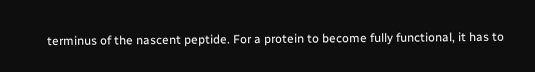terminus of the nascent peptide. For a protein to become fully functional, it has to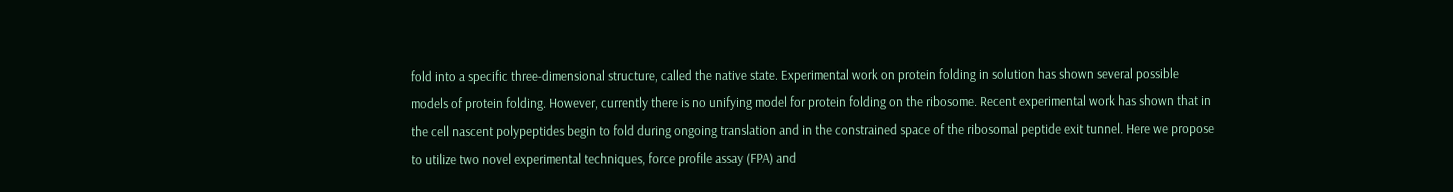fold into a specific three-dimensional structure, called the native state. Experimental work on protein folding in solution has shown several possible models of protein folding. However, currently there is no unifying model for protein folding on the ribosome. Recent experimental work has shown that in the cell nascent polypeptides begin to fold during ongoing translation and in the constrained space of the ribosomal peptide exit tunnel. Here we propose to utilize two novel experimental techniques, force profile assay (FPA) and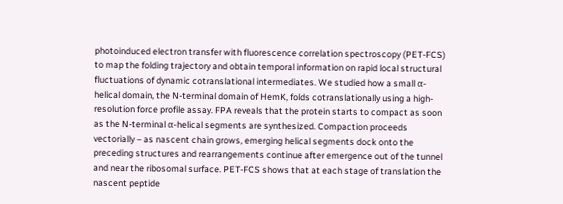photoinduced electron transfer with fluorescence correlation spectroscopy (PET-FCS) to map the folding trajectory and obtain temporal information on rapid local structural fluctuations of dynamic cotranslational intermediates. We studied how a small α-helical domain, the N-terminal domain of HemK, folds cotranslationally using a high-resolution force profile assay. FPA reveals that the protein starts to compact as soon as the N-terminal α-helical segments are synthesized. Compaction proceeds vectorially – as nascent chain grows, emerging helical segments dock onto the preceding structures and rearrangements continue after emergence out of the tunnel and near the ribosomal surface. PET-FCS shows that at each stage of translation the nascent peptide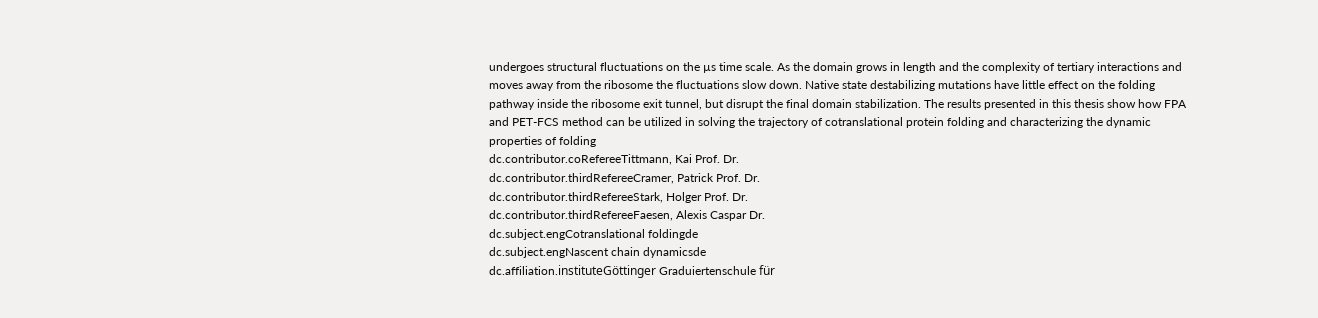undergoes structural fluctuations on the µs time scale. As the domain grows in length and the complexity of tertiary interactions and moves away from the ribosome the fluctuations slow down. Native state destabilizing mutations have little effect on the folding pathway inside the ribosome exit tunnel, but disrupt the final domain stabilization. The results presented in this thesis show how FPA and PET-FCS method can be utilized in solving the trajectory of cotranslational protein folding and characterizing the dynamic properties of folding
dc.contributor.coRefereeTittmann, Kai Prof. Dr.
dc.contributor.thirdRefereeCramer, Patrick Prof. Dr.
dc.contributor.thirdRefereeStark, Holger Prof. Dr.
dc.contributor.thirdRefereeFaesen, Alexis Caspar Dr.
dc.subject.engCotranslational foldingde
dc.subject.engNascent chain dynamicsde
dc.affiliation.instituteGöttinger Graduiertenschule für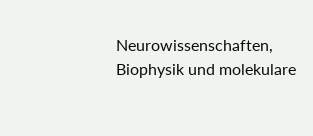Neurowissenschaften, Biophysik und molekulare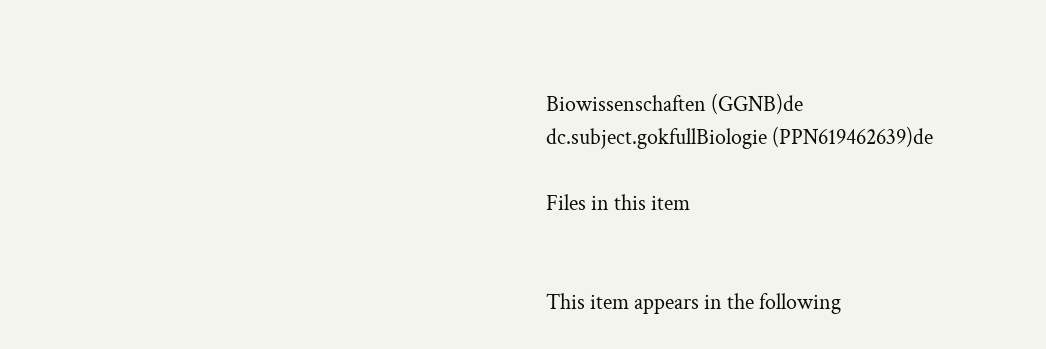Biowissenschaften (GGNB)de
dc.subject.gokfullBiologie (PPN619462639)de

Files in this item


This item appears in the following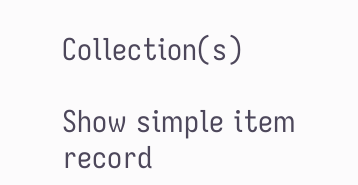Collection(s)

Show simple item record